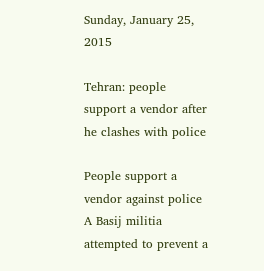Sunday, January 25, 2015

Tehran: people support a vendor after he clashes with police

People support a vendor against police
A Basij militia attempted to prevent a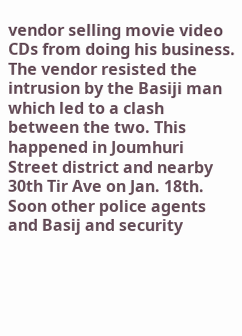vendor selling movie video CDs from doing his business. The vendor resisted the intrusion by the Basiji man which led to a clash between the two. This happened in Joumhuri Street district and nearby 30th Tir Ave on Jan. 18th. Soon other police agents and Basij and security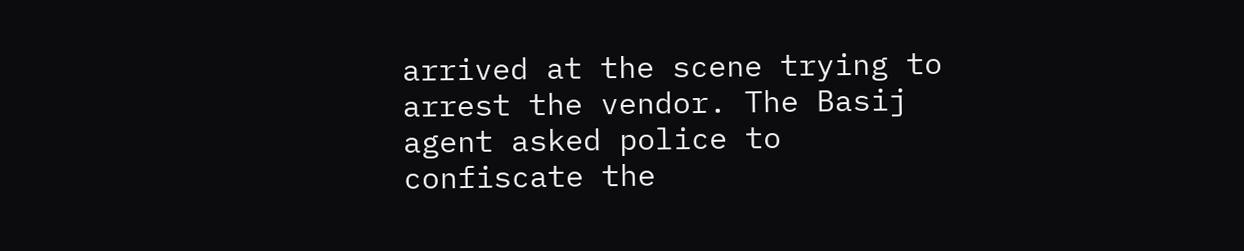arrived at the scene trying to arrest the vendor. The Basij agent asked police to confiscate the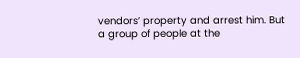vendors’ property and arrest him. But a group of people at the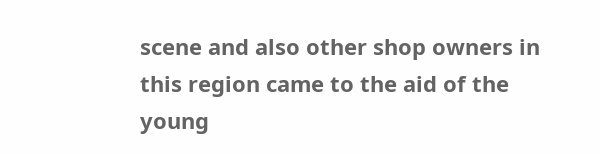scene and also other shop owners in this region came to the aid of the young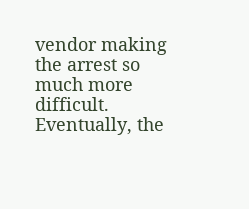vendor making the arrest so much more difficult.
Eventually, the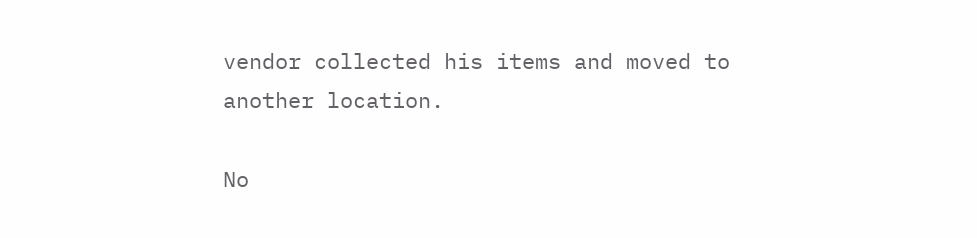vendor collected his items and moved to another location.

No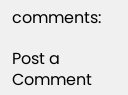comments:

Post a Comment